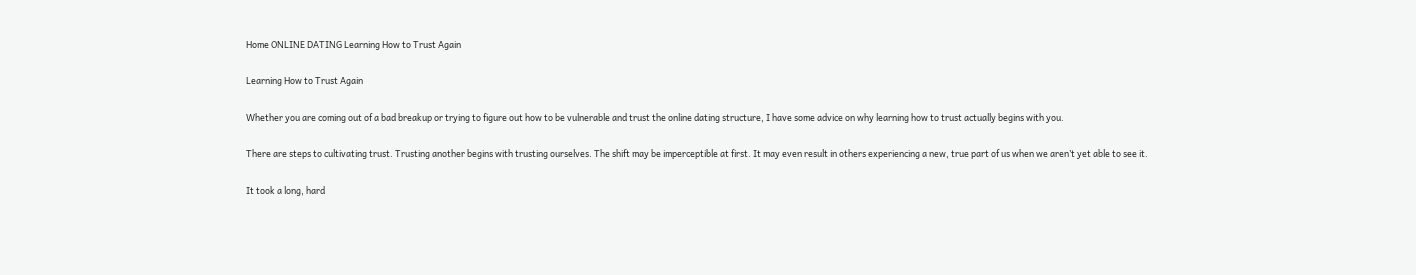Home ONLINE DATING Learning How to Trust Again

Learning How to Trust Again

Whether you are coming out of a bad breakup or trying to figure out how to be vulnerable and trust the online dating structure, I have some advice on why learning how to trust actually begins with you.

There are steps to cultivating trust. Trusting another begins with trusting ourselves. The shift may be imperceptible at first. It may even result in others experiencing a new, true part of us when we aren’t yet able to see it.

It took a long, hard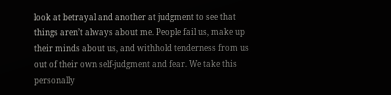look at betrayal and another at judgment to see that things aren’t always about me. People fail us, make up their minds about us, and withhold tenderness from us out of their own self-judgment and fear. We take this personally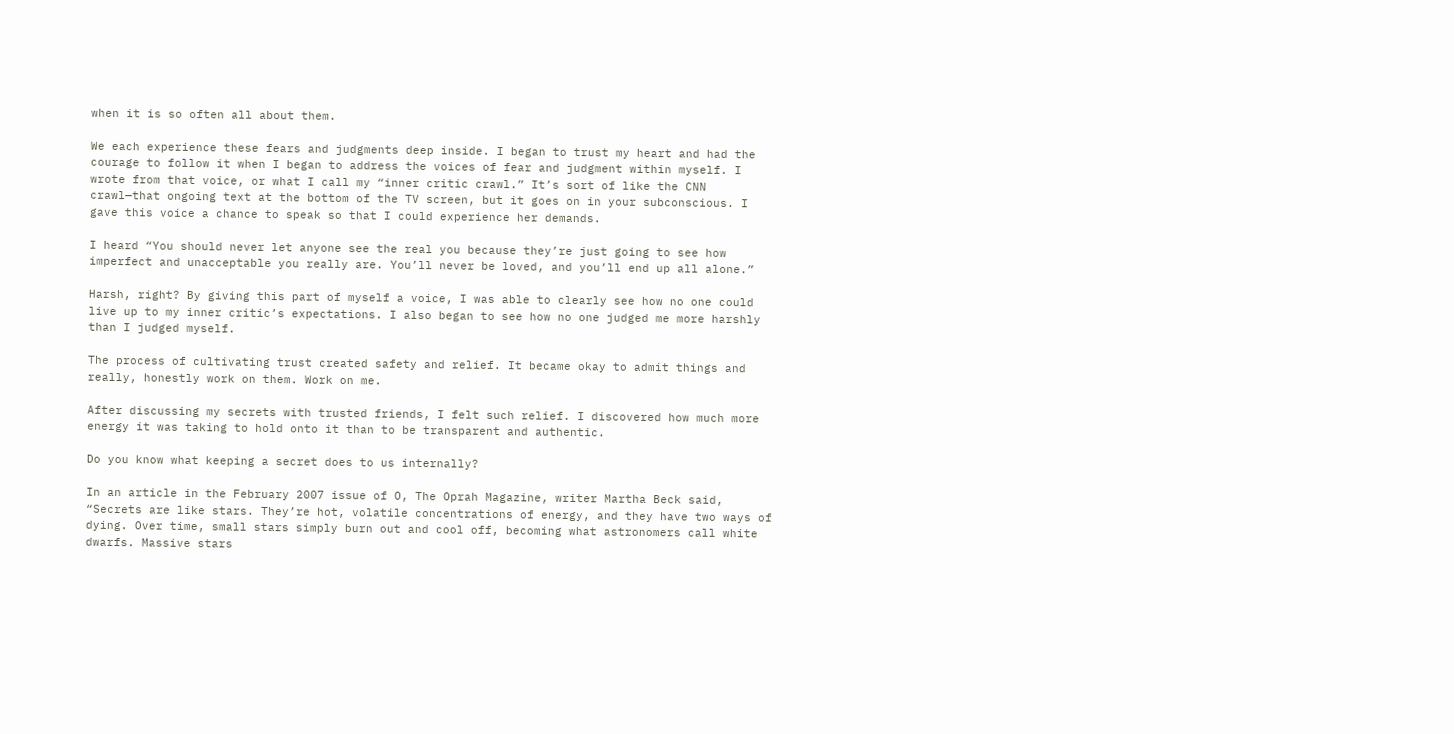when it is so often all about them.

We each experience these fears and judgments deep inside. I began to trust my heart and had the courage to follow it when I began to address the voices of fear and judgment within myself. I wrote from that voice, or what I call my “inner critic crawl.” It’s sort of like the CNN crawl—that ongoing text at the bottom of the TV screen, but it goes on in your subconscious. I gave this voice a chance to speak so that I could experience her demands.

I heard “You should never let anyone see the real you because they’re just going to see how imperfect and unacceptable you really are. You’ll never be loved, and you’ll end up all alone.”

Harsh, right? By giving this part of myself a voice, I was able to clearly see how no one could live up to my inner critic’s expectations. I also began to see how no one judged me more harshly than I judged myself.

The process of cultivating trust created safety and relief. It became okay to admit things and really, honestly work on them. Work on me.

After discussing my secrets with trusted friends, I felt such relief. I discovered how much more energy it was taking to hold onto it than to be transparent and authentic.

Do you know what keeping a secret does to us internally?

In an article in the February 2007 issue of O, The Oprah Magazine, writer Martha Beck said, “Secrets are like stars. They’re hot, volatile concentrations of energy, and they have two ways of dying. Over time, small stars simply burn out and cool off, becoming what astronomers call white dwarfs. Massive stars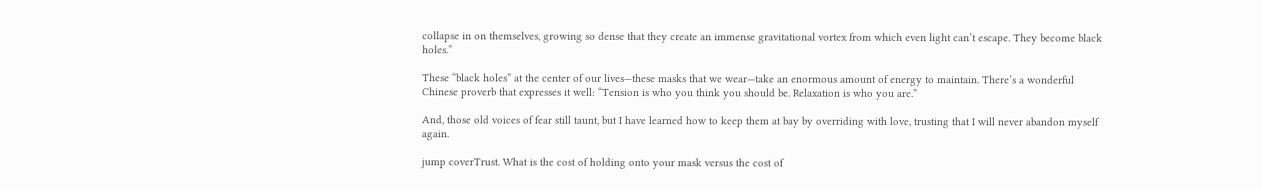collapse in on themselves, growing so dense that they create an immense gravitational vortex from which even light can’t escape. They become black holes.”

These “black holes” at the center of our lives—these masks that we wear—take an enormous amount of energy to maintain. There’s a wonderful Chinese proverb that expresses it well: “Tension is who you think you should be. Relaxation is who you are.”

And, those old voices of fear still taunt, but I have learned how to keep them at bay by overriding with love, trusting that I will never abandon myself again.

jump coverTrust. What is the cost of holding onto your mask versus the cost of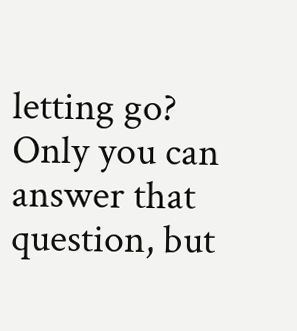letting go? Only you can answer that question, but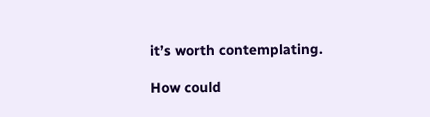it’s worth contemplating.

How could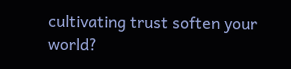cultivating trust soften your world?